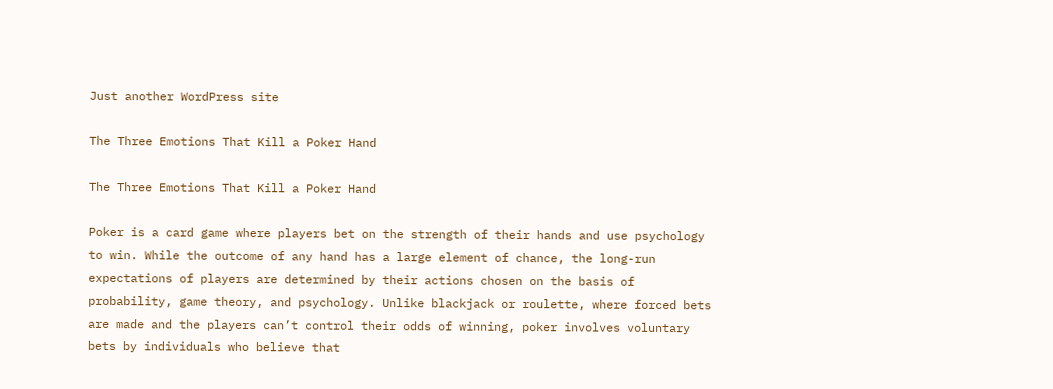Just another WordPress site

The Three Emotions That Kill a Poker Hand

The Three Emotions That Kill a Poker Hand

Poker is a card game where players bet on the strength of their hands and use psychology to win. While the outcome of any hand has a large element of chance, the long-run expectations of players are determined by their actions chosen on the basis of probability, game theory, and psychology. Unlike blackjack or roulette, where forced bets are made and the players can’t control their odds of winning, poker involves voluntary bets by individuals who believe that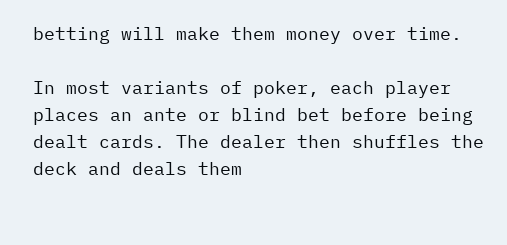betting will make them money over time.

In most variants of poker, each player places an ante or blind bet before being dealt cards. The dealer then shuffles the deck and deals them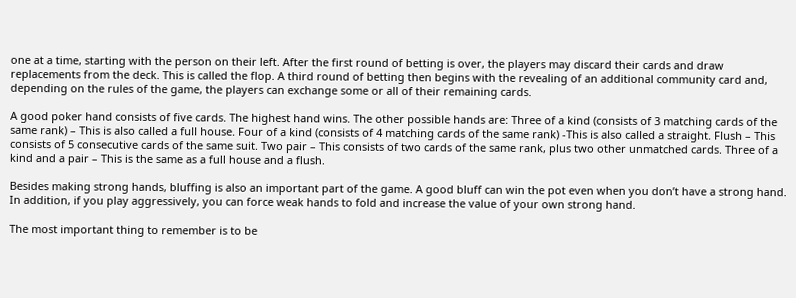one at a time, starting with the person on their left. After the first round of betting is over, the players may discard their cards and draw replacements from the deck. This is called the flop. A third round of betting then begins with the revealing of an additional community card and, depending on the rules of the game, the players can exchange some or all of their remaining cards.

A good poker hand consists of five cards. The highest hand wins. The other possible hands are: Three of a kind (consists of 3 matching cards of the same rank) – This is also called a full house. Four of a kind (consists of 4 matching cards of the same rank) -This is also called a straight. Flush – This consists of 5 consecutive cards of the same suit. Two pair – This consists of two cards of the same rank, plus two other unmatched cards. Three of a kind and a pair – This is the same as a full house and a flush.

Besides making strong hands, bluffing is also an important part of the game. A good bluff can win the pot even when you don’t have a strong hand. In addition, if you play aggressively, you can force weak hands to fold and increase the value of your own strong hand.

The most important thing to remember is to be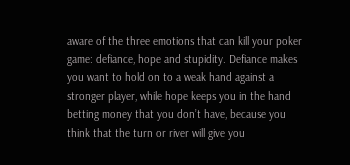aware of the three emotions that can kill your poker game: defiance, hope and stupidity. Defiance makes you want to hold on to a weak hand against a stronger player, while hope keeps you in the hand betting money that you don’t have, because you think that the turn or river will give you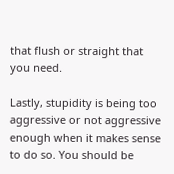that flush or straight that you need.

Lastly, stupidity is being too aggressive or not aggressive enough when it makes sense to do so. You should be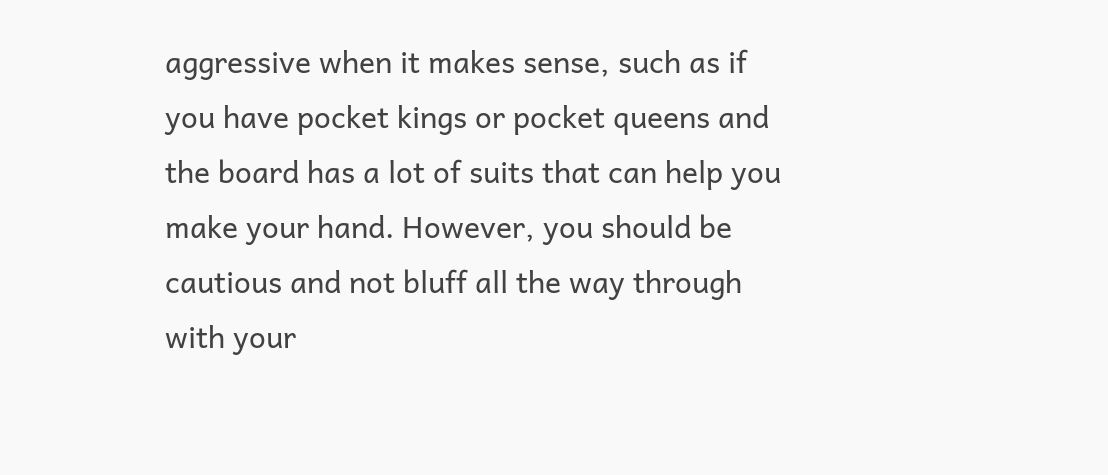aggressive when it makes sense, such as if you have pocket kings or pocket queens and the board has a lot of suits that can help you make your hand. However, you should be cautious and not bluff all the way through with your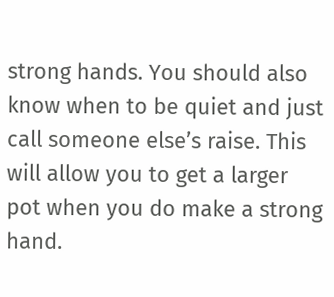strong hands. You should also know when to be quiet and just call someone else’s raise. This will allow you to get a larger pot when you do make a strong hand.